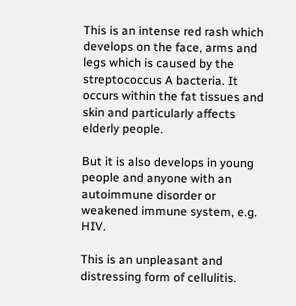This is an intense red rash which develops on the face, arms and legs which is caused by the streptococcus A bacteria. It occurs within the fat tissues and skin and particularly affects elderly people.

But it is also develops in young people and anyone with an autoimmune disorder or weakened immune system, e.g. HIV.

This is an unpleasant and distressing form of cellulitis.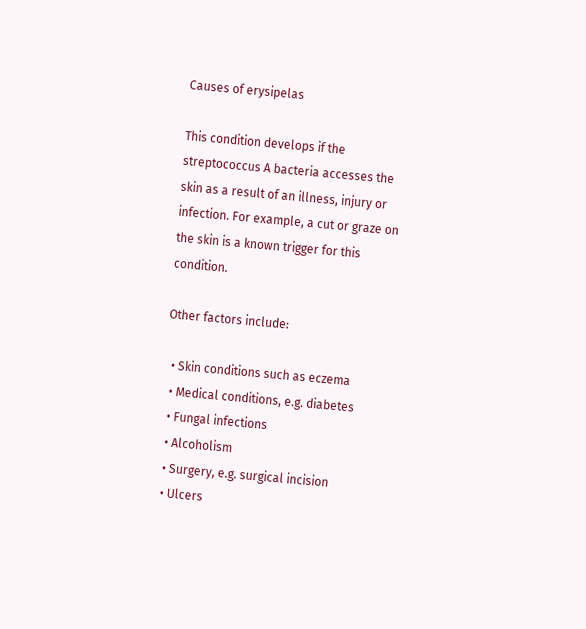Causes of erysipelas

This condition develops if the streptococcus A bacteria accesses the skin as a result of an illness, injury or infection. For example, a cut or graze on the skin is a known trigger for this condition.

Other factors include:

  • Skin conditions such as eczema
  • Medical conditions, e.g. diabetes
  • Fungal infections
  • Alcoholism
  • Surgery, e.g. surgical incision
  • Ulcers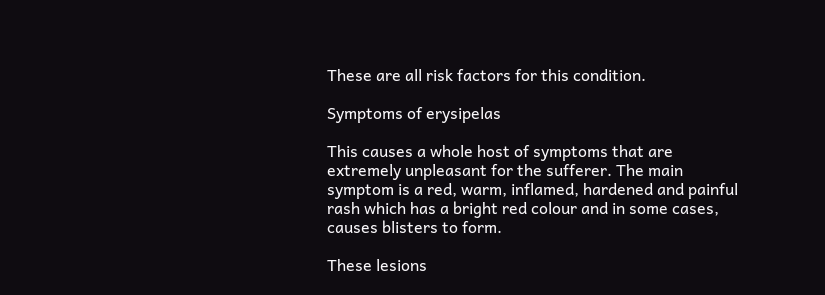These are all risk factors for this condition.

Symptoms of erysipelas

This causes a whole host of symptoms that are extremely unpleasant for the sufferer. The main symptom is a red, warm, inflamed, hardened and painful rash which has a bright red colour and in some cases, causes blisters to form.

These lesions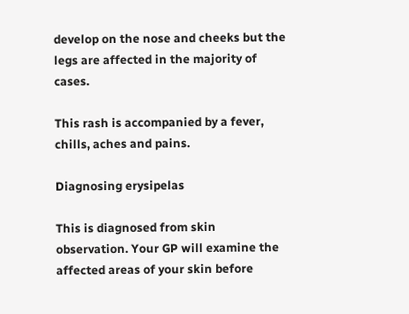develop on the nose and cheeks but the legs are affected in the majority of cases.

This rash is accompanied by a fever, chills, aches and pains.

Diagnosing erysipelas

This is diagnosed from skin observation. Your GP will examine the affected areas of your skin before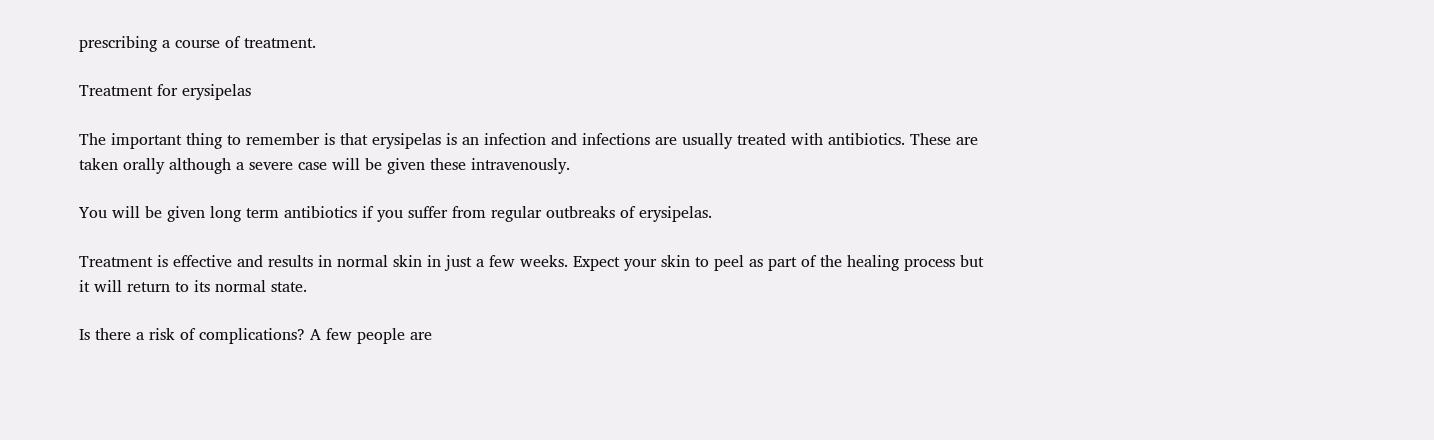prescribing a course of treatment.

Treatment for erysipelas

The important thing to remember is that erysipelas is an infection and infections are usually treated with antibiotics. These are taken orally although a severe case will be given these intravenously.

You will be given long term antibiotics if you suffer from regular outbreaks of erysipelas.

Treatment is effective and results in normal skin in just a few weeks. Expect your skin to peel as part of the healing process but it will return to its normal state.

Is there a risk of complications? A few people are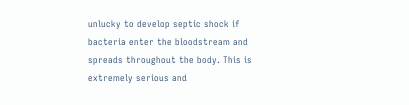unlucky to develop septic shock if bacteria enter the bloodstream and spreads throughout the body. This is extremely serious and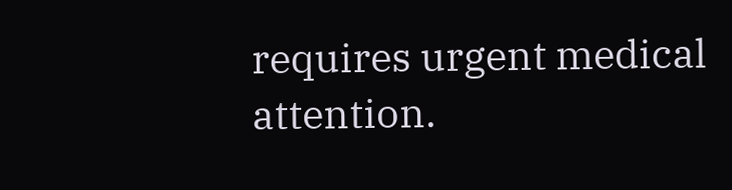requires urgent medical attention.